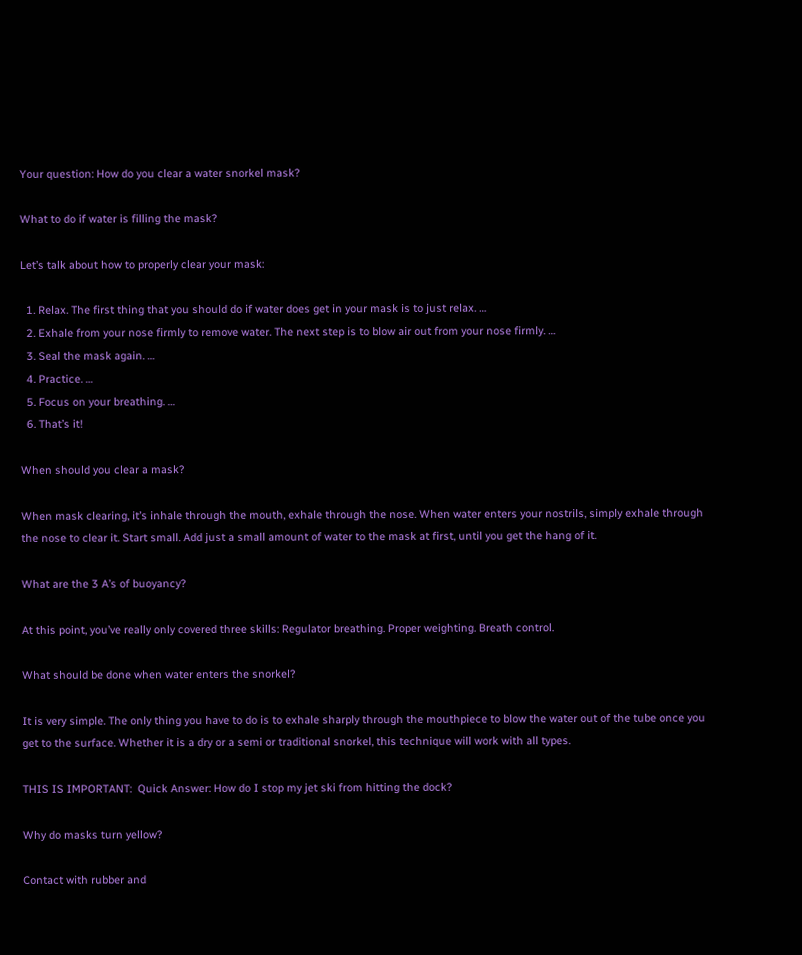Your question: How do you clear a water snorkel mask?

What to do if water is filling the mask?

Let’s talk about how to properly clear your mask:

  1. Relax. The first thing that you should do if water does get in your mask is to just relax. …
  2. Exhale from your nose firmly to remove water. The next step is to blow air out from your nose firmly. …
  3. Seal the mask again. …
  4. Practice. …
  5. Focus on your breathing. …
  6. That’s it!

When should you clear a mask?

When mask clearing, it’s inhale through the mouth, exhale through the nose. When water enters your nostrils, simply exhale through the nose to clear it. Start small. Add just a small amount of water to the mask at first, until you get the hang of it.

What are the 3 A’s of buoyancy?

At this point, you’ve really only covered three skills: Regulator breathing. Proper weighting. Breath control.

What should be done when water enters the snorkel?

It is very simple. The only thing you have to do is to exhale sharply through the mouthpiece to blow the water out of the tube once you get to the surface. Whether it is a dry or a semi or traditional snorkel, this technique will work with all types.

THIS IS IMPORTANT:  Quick Answer: How do I stop my jet ski from hitting the dock?

Why do masks turn yellow?

Contact with rubber and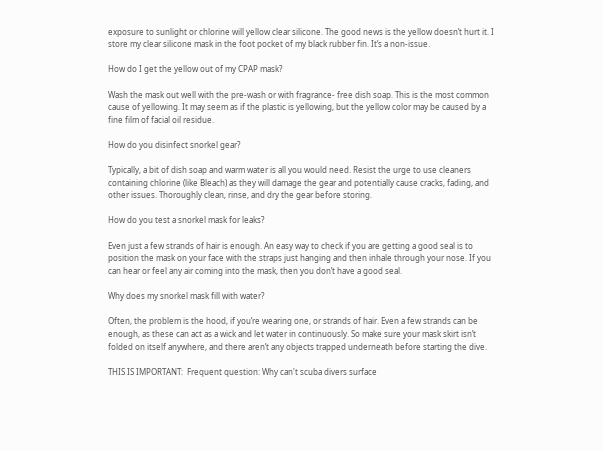exposure to sunlight or chlorine will yellow clear silicone. The good news is the yellow doesn’t hurt it. I store my clear silicone mask in the foot pocket of my black rubber fin. It’s a non-issue.

How do I get the yellow out of my CPAP mask?

Wash the mask out well with the pre-wash or with fragrance- free dish soap. This is the most common cause of yellowing. It may seem as if the plastic is yellowing, but the yellow color may be caused by a fine film of facial oil residue.

How do you disinfect snorkel gear?

Typically, a bit of dish soap and warm water is all you would need. Resist the urge to use cleaners containing chlorine (like Bleach) as they will damage the gear and potentially cause cracks, fading, and other issues. Thoroughly clean, rinse, and dry the gear before storing.

How do you test a snorkel mask for leaks?

Even just a few strands of hair is enough. An easy way to check if you are getting a good seal is to position the mask on your face with the straps just hanging and then inhale through your nose. If you can hear or feel any air coming into the mask, then you don’t have a good seal.

Why does my snorkel mask fill with water?

Often, the problem is the hood, if you’re wearing one, or strands of hair. Even a few strands can be enough, as these can act as a wick and let water in continuously. So make sure your mask skirt isn’t folded on itself anywhere, and there aren’t any objects trapped underneath before starting the dive.

THIS IS IMPORTANT:  Frequent question: Why can't scuba divers surface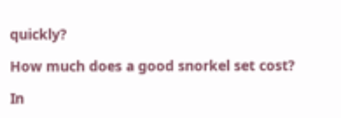quickly?

How much does a good snorkel set cost?

In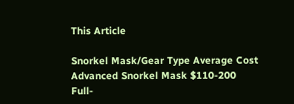This Article

Snorkel Mask/Gear Type Average Cost
Advanced Snorkel Mask $110-200
Full-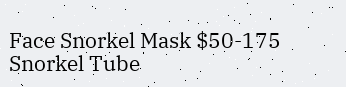Face Snorkel Mask $50-175
Snorkel Tube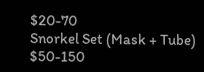$20-70
Snorkel Set (Mask + Tube) $50-150